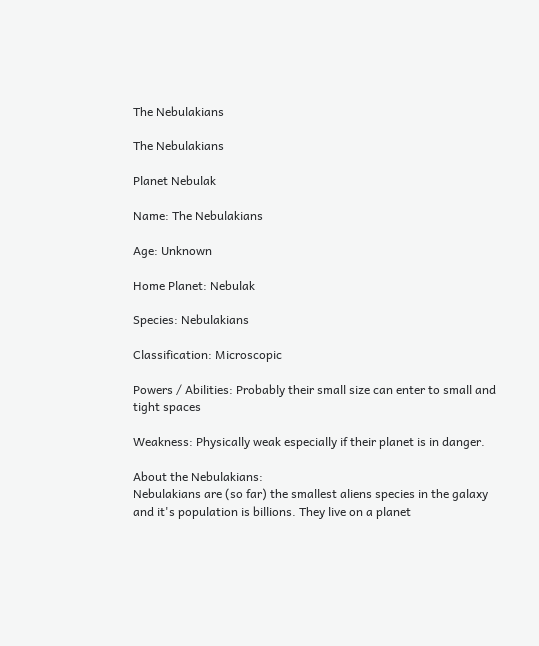The Nebulakians

The Nebulakians

Planet Nebulak

Name: The Nebulakians

Age: Unknown

Home Planet: Nebulak

Species: Nebulakians

Classification: Microscopic

Powers / Abilities: Probably their small size can enter to small and tight spaces

Weakness: Physically weak especially if their planet is in danger.

About the Nebulakians:
Nebulakians are (so far) the smallest aliens species in the galaxy and it's population is billions. They live on a planet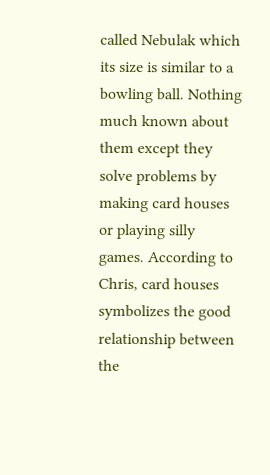called Nebulak which its size is similar to a bowling ball. Nothing much known about them except they solve problems by making card houses or playing silly games. According to Chris, card houses symbolizes the good relationship between the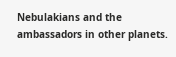Nebulakians and the ambassadors in other planets.